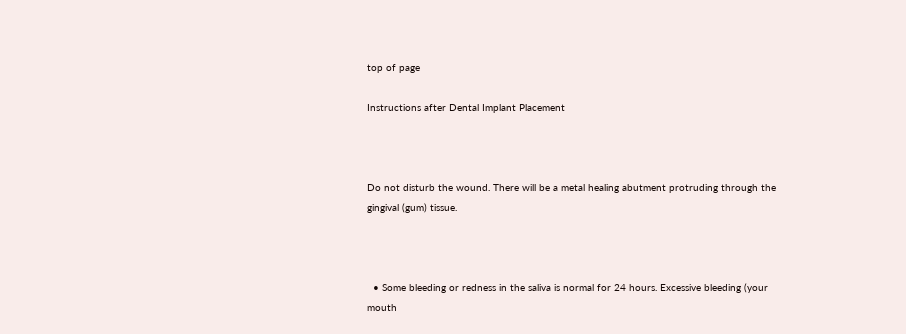top of page

Instructions after Dental Implant Placement



Do not disturb the wound. There will be a metal healing abutment protruding through the gingival (gum) tissue.



  • Some bleeding or redness in the saliva is normal for 24 hours. Excessive bleeding (your mouth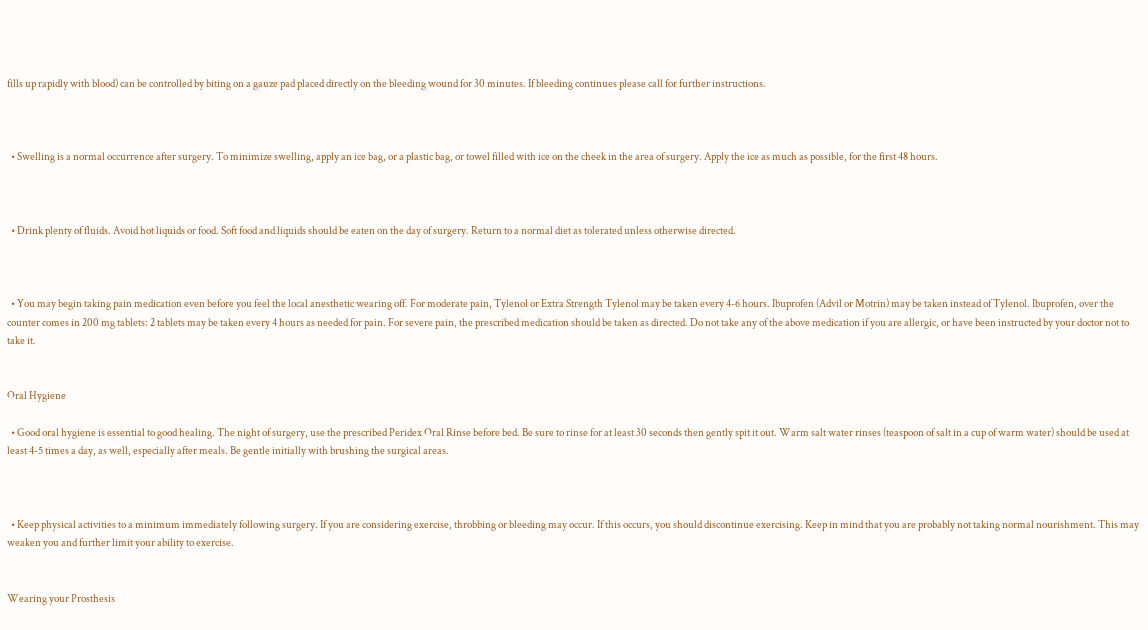fills up rapidly with blood) can be controlled by biting on a gauze pad placed directly on the bleeding wound for 30 minutes. If bleeding continues please call for further instructions.



  • Swelling is a normal occurrence after surgery. To minimize swelling, apply an ice bag, or a plastic bag, or towel filled with ice on the cheek in the area of surgery. Apply the ice as much as possible, for the first 48 hours.



  • Drink plenty of fluids. Avoid hot liquids or food. Soft food and liquids should be eaten on the day of surgery. Return to a normal diet as tolerated unless otherwise directed.



  • You may begin taking pain medication even before you feel the local anesthetic wearing off. For moderate pain, Tylenol or Extra Strength Tylenol may be taken every 4-6 hours. Ibuprofen (Advil or Motrin) may be taken instead of Tylenol. Ibuprofen, over the counter comes in 200 mg tablets: 2 tablets may be taken every 4 hours as needed for pain. For severe pain, the prescribed medication should be taken as directed. Do not take any of the above medication if you are allergic, or have been instructed by your doctor not to take it.


Oral Hygiene

  • Good oral hygiene is essential to good healing. The night of surgery, use the prescribed Peridex Oral Rinse before bed. Be sure to rinse for at least 30 seconds then gently spit it out. Warm salt water rinses (teaspoon of salt in a cup of warm water) should be used at least 4-5 times a day, as well, especially after meals. Be gentle initially with brushing the surgical areas.



  • Keep physical activities to a minimum immediately following surgery. If you are considering exercise, throbbing or bleeding may occur. If this occurs, you should discontinue exercising. Keep in mind that you are probably not taking normal nourishment. This may weaken you and further limit your ability to exercise.


Wearing your Prosthesis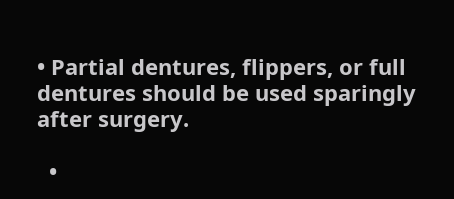• Partial dentures, flippers, or full dentures should be used sparingly after surgery.

  •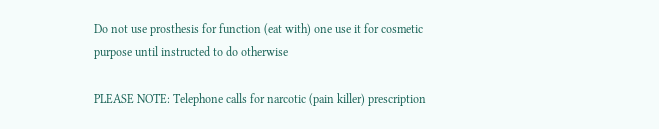Do not use prosthesis for function (eat with) one use it for cosmetic purpose until instructed to do otherwise

PLEASE NOTE: Telephone calls for narcotic (pain killer) prescription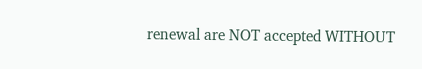renewal are NOT accepted WITHOUT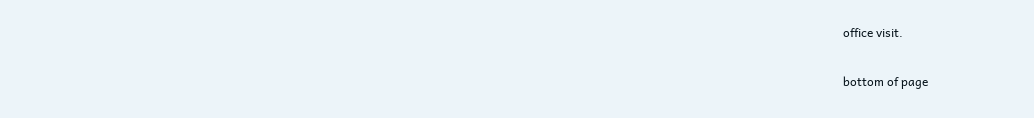office visit.

bottom of page